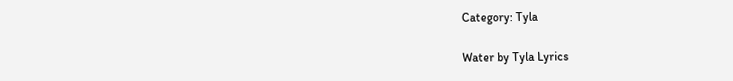Category: Tyla

Water by Tyla Lyrics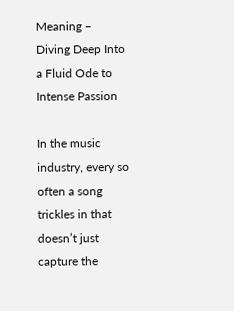Meaning – Diving Deep Into a Fluid Ode to Intense Passion

In the music industry, every so often a song trickles in that doesn’t just capture the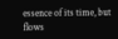essence of its time, but flows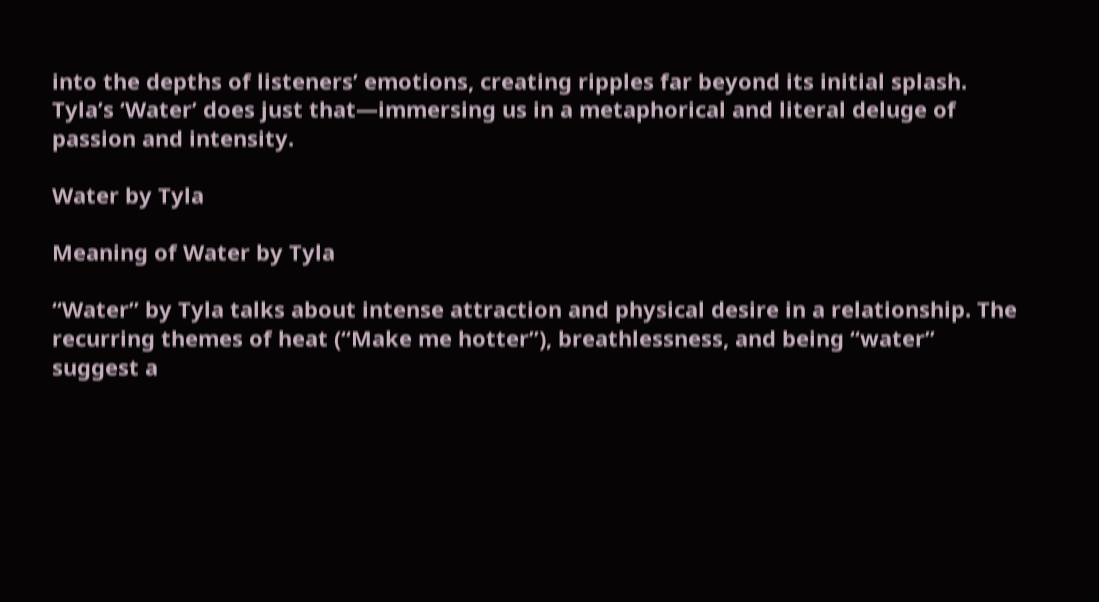into the depths of listeners’ emotions, creating ripples far beyond its initial splash. Tyla’s ‘Water’ does just that—immersing us in a metaphorical and literal deluge of passion and intensity.

Water by Tyla

Meaning of Water by Tyla

“Water” by Tyla talks about intense attraction and physical desire in a relationship. The recurring themes of heat (“Make me hotter”), breathlessness, and being “water” suggest a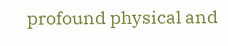profound physical and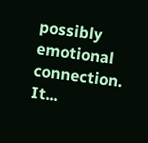possibly emotional connection. It...